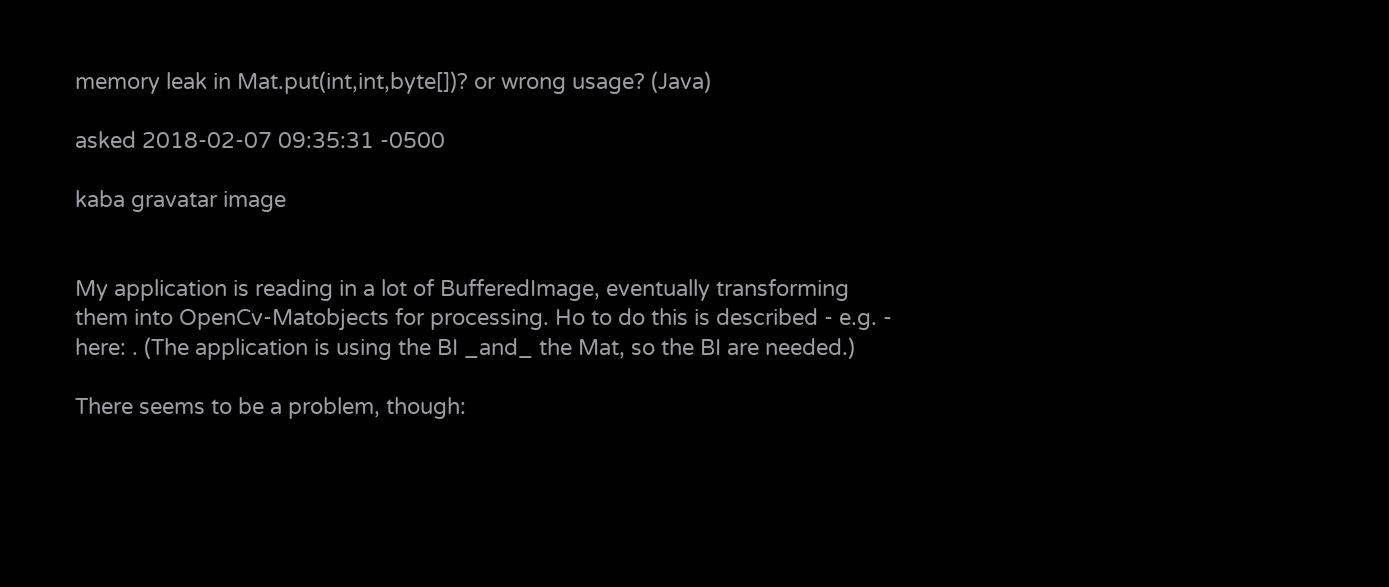memory leak in Mat.put(int,int,byte[])? or wrong usage? (Java)

asked 2018-02-07 09:35:31 -0500

kaba gravatar image


My application is reading in a lot of BufferedImage, eventually transforming them into OpenCv-Matobjects for processing. Ho to do this is described - e.g. - here: . (The application is using the BI _and_ the Mat, so the BI are needed.)

There seems to be a problem, though: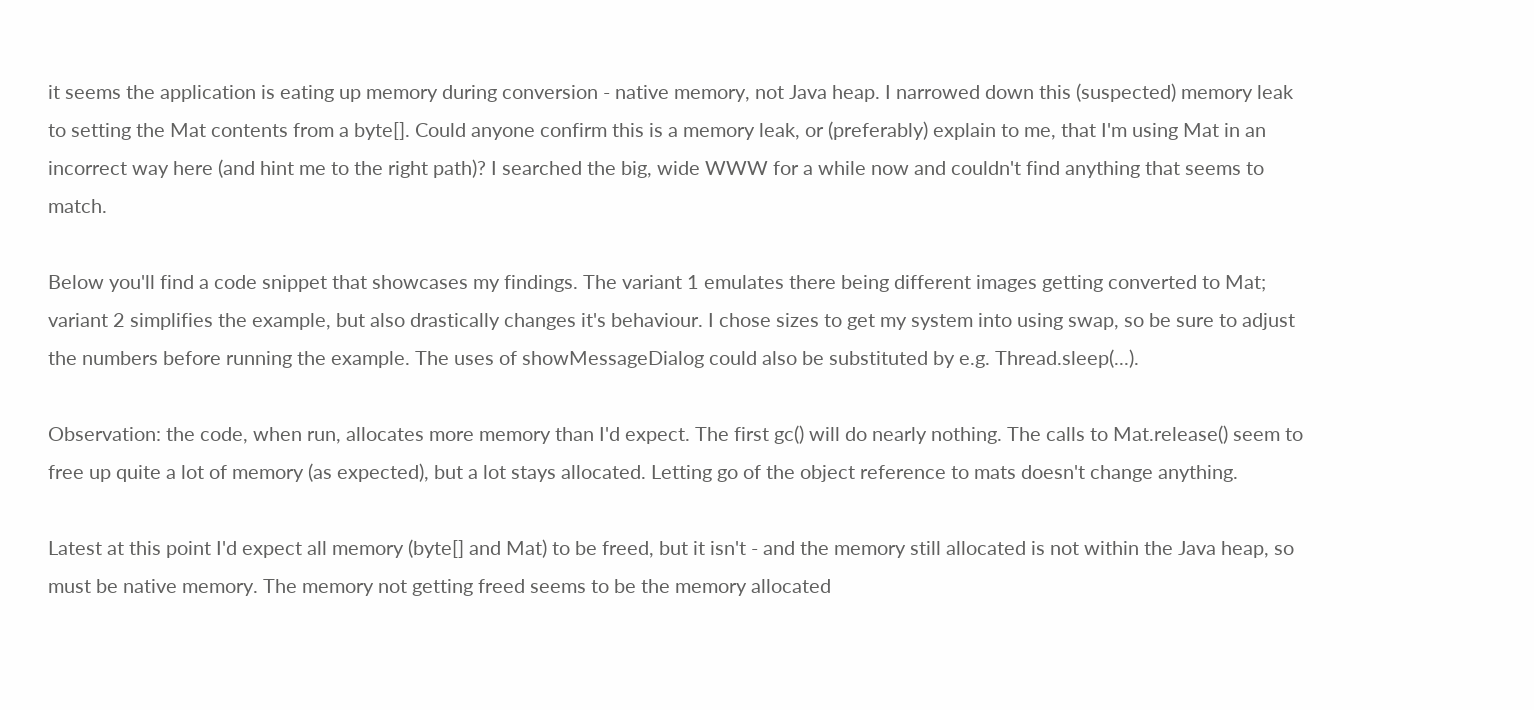it seems the application is eating up memory during conversion - native memory, not Java heap. I narrowed down this (suspected) memory leak to setting the Mat contents from a byte[]. Could anyone confirm this is a memory leak, or (preferably) explain to me, that I'm using Mat in an incorrect way here (and hint me to the right path)? I searched the big, wide WWW for a while now and couldn't find anything that seems to match.

Below you'll find a code snippet that showcases my findings. The variant 1 emulates there being different images getting converted to Mat; variant 2 simplifies the example, but also drastically changes it's behaviour. I chose sizes to get my system into using swap, so be sure to adjust the numbers before running the example. The uses of showMessageDialog could also be substituted by e.g. Thread.sleep(...).

Observation: the code, when run, allocates more memory than I'd expect. The first gc() will do nearly nothing. The calls to Mat.release() seem to free up quite a lot of memory (as expected), but a lot stays allocated. Letting go of the object reference to mats doesn't change anything.

Latest at this point I'd expect all memory (byte[] and Mat) to be freed, but it isn't - and the memory still allocated is not within the Java heap, so must be native memory. The memory not getting freed seems to be the memory allocated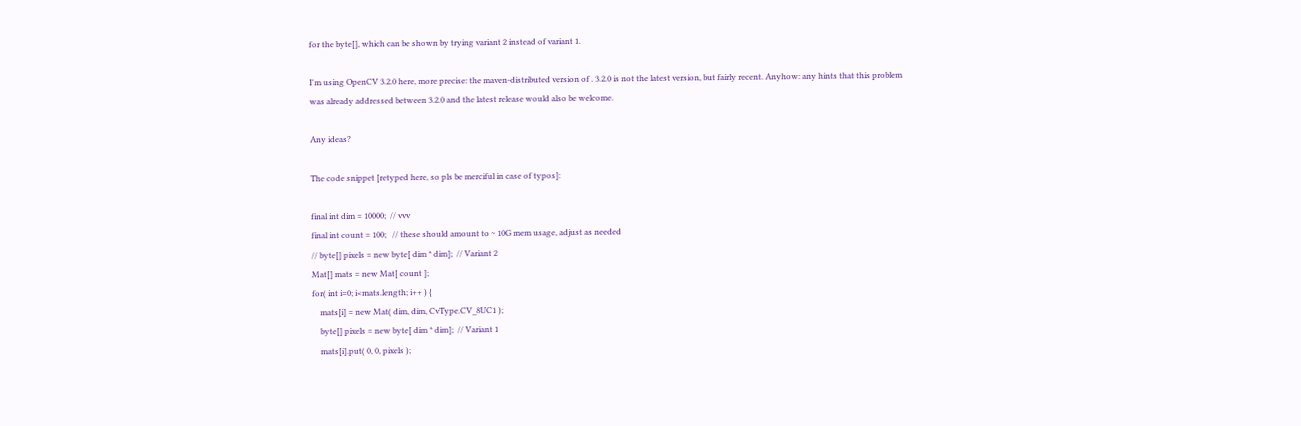for the byte[], which can be shown by trying variant 2 instead of variant 1.

I'm using OpenCV 3.2.0 here, more precise: the maven-distributed version of . 3.2.0 is not the latest version, but fairly recent. Anyhow: any hints that this problem was already addressed between 3.2.0 and the latest release would also be welcome.

Any ideas?

The code snippet [retyped here, so pls be merciful in case of typos]:

final int dim = 10000;  // vvv
final int count = 100;   // these should amount to ~ 10G mem usage, adjust as needed
// byte[] pixels = new byte[ dim * dim];  // Variant 2
Mat[] mats = new Mat[ count ];
for( int i=0; i<mats.length; i++ ) {
    mats[i] = new Mat( dim, dim, CvType.CV_8UC1 );
    byte[] pixels = new byte[ dim * dim];  // Variant 1
    mats[i].put( 0, 0, pixels );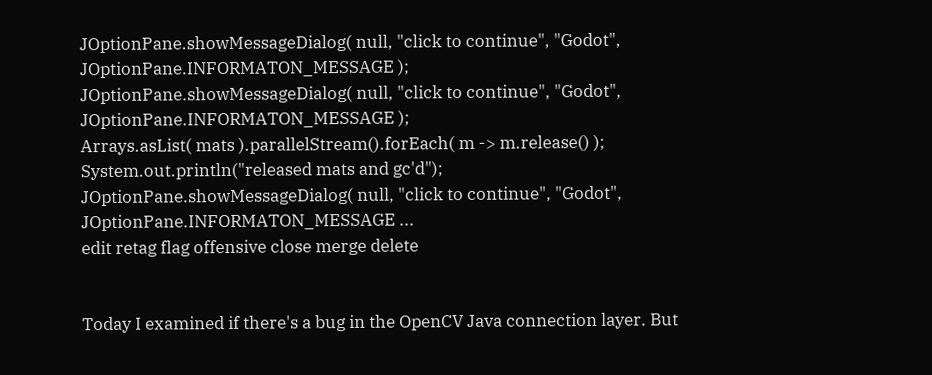JOptionPane.showMessageDialog( null, "click to continue", "Godot", JOptionPane.INFORMATON_MESSAGE );
JOptionPane.showMessageDialog( null, "click to continue", "Godot", JOptionPane.INFORMATON_MESSAGE );
Arrays.asList( mats ).parallelStream().forEach( m -> m.release() );
System.out.println("released mats and gc'd");
JOptionPane.showMessageDialog( null, "click to continue", "Godot", JOptionPane.INFORMATON_MESSAGE ...
edit retag flag offensive close merge delete


Today I examined if there's a bug in the OpenCV Java connection layer. But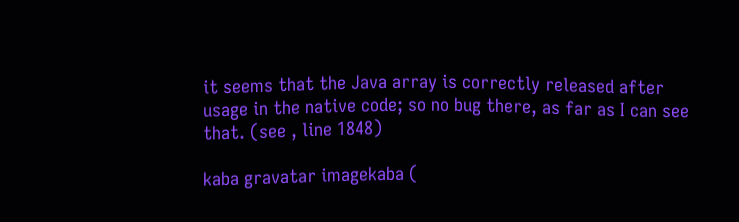it seems that the Java array is correctly released after usage in the native code; so no bug there, as far as I can see that. (see , line 1848)

kaba gravatar imagekaba (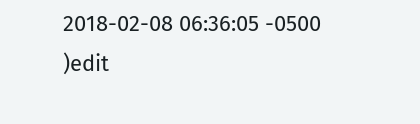2018-02-08 06:36:05 -0500 )edit